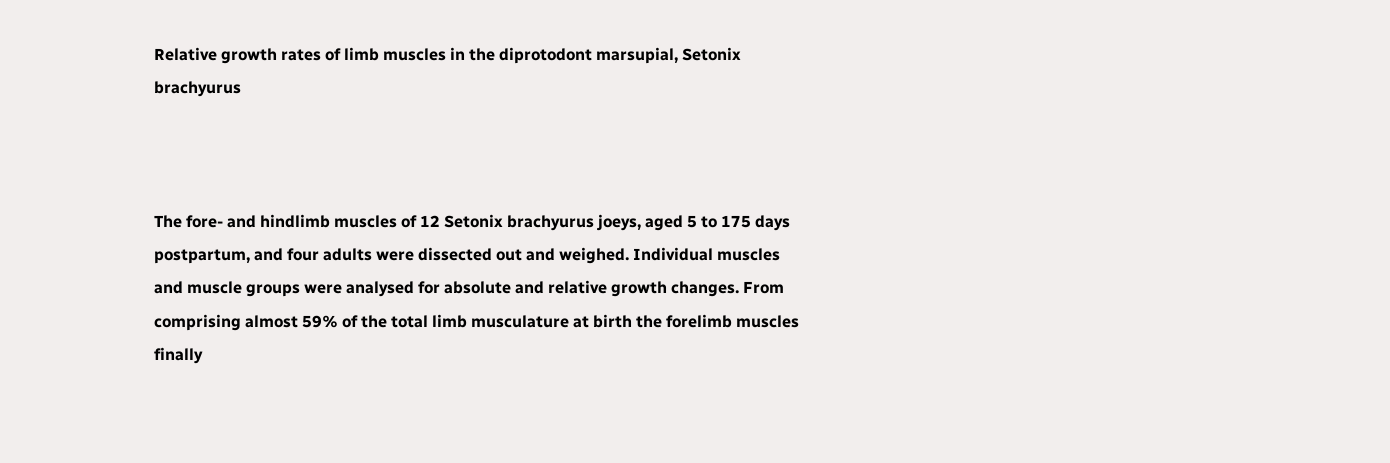Relative growth rates of limb muscles in the diprotodont marsupial, Setonix brachyurus



The fore- and hindlimb muscles of 12 Setonix brachyurus joeys, aged 5 to 175 days postpartum, and four adults were dissected out and weighed. Individual muscles and muscle groups were analysed for absolute and relative growth changes. From comprising almost 59% of the total limb musculature at birth the forelimb muscles finally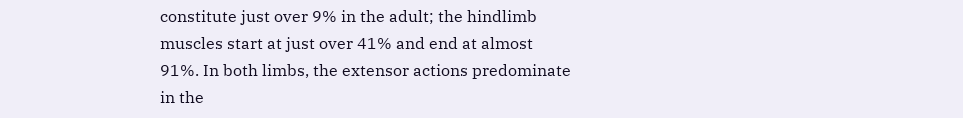constitute just over 9% in the adult; the hindlimb muscles start at just over 41% and end at almost 91%. In both limbs, the extensor actions predominate in the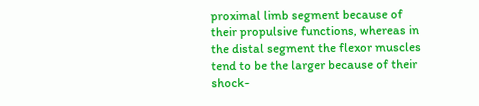proximal limb segment because of their propulsive functions, whereas in the distal segment the flexor muscles tend to be the larger because of their shock-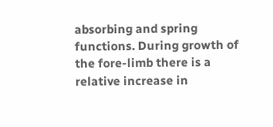absorbing and spring functions. During growth of the fore-limb there is a relative increase in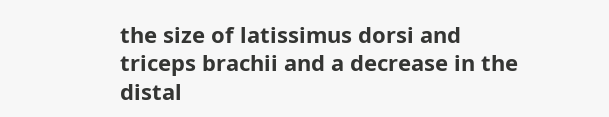the size of latissimus dorsi and triceps brachii and a decrease in the distal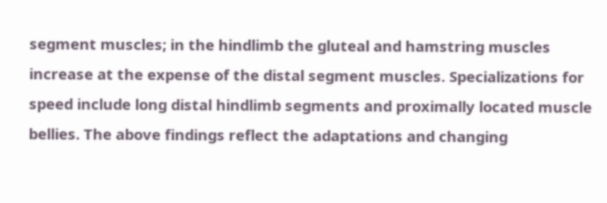segment muscles; in the hindlimb the gluteal and hamstring muscles increase at the expense of the distal segment muscles. Specializations for speed include long distal hindlimb segments and proximally located muscle bellies. The above findings reflect the adaptations and changing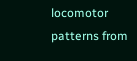locomotor patterns from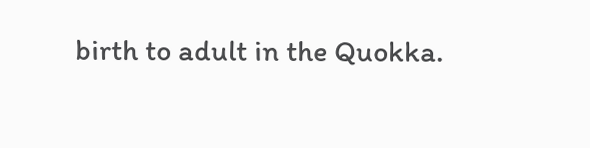birth to adult in the Quokka.